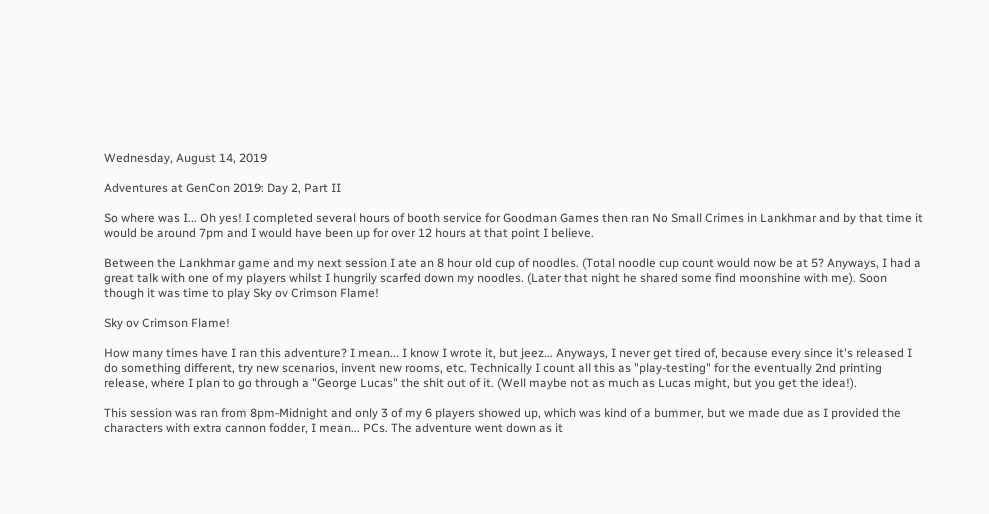Wednesday, August 14, 2019

Adventures at GenCon 2019: Day 2, Part II

So where was I... Oh yes! I completed several hours of booth service for Goodman Games then ran No Small Crimes in Lankhmar and by that time it would be around 7pm and I would have been up for over 12 hours at that point I believe.

Between the Lankhmar game and my next session I ate an 8 hour old cup of noodles. (Total noodle cup count would now be at 5? Anyways, I had a great talk with one of my players whilst I hungrily scarfed down my noodles. (Later that night he shared some find moonshine with me). Soon though it was time to play Sky ov Crimson Flame!

Sky ov Crimson Flame!

How many times have I ran this adventure? I mean... I know I wrote it, but jeez... Anyways, I never get tired of, because every since it's released I do something different, try new scenarios, invent new rooms, etc. Technically I count all this as "play-testing" for the eventually 2nd printing release, where I plan to go through a "George Lucas" the shit out of it. (Well maybe not as much as Lucas might, but you get the idea!).

This session was ran from 8pm-Midnight and only 3 of my 6 players showed up, which was kind of a bummer, but we made due as I provided the characters with extra cannon fodder, I mean... PCs. The adventure went down as it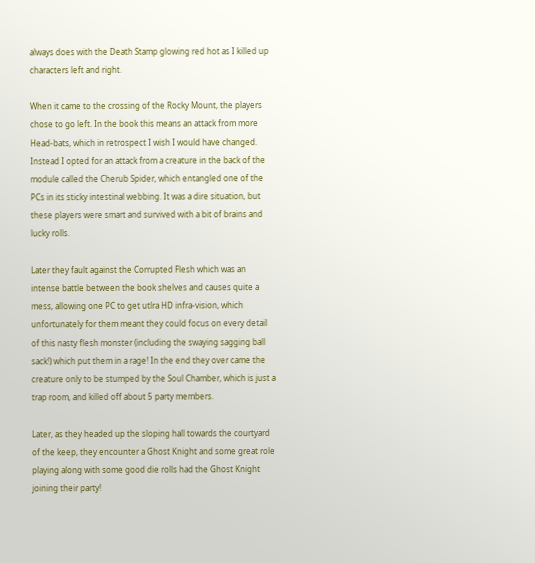always does with the Death Stamp glowing red hot as I killed up characters left and right.

When it came to the crossing of the Rocky Mount, the players chose to go left. In the book this means an attack from more Head-bats, which in retrospect I wish I would have changed. Instead I opted for an attack from a creature in the back of the module called the Cherub Spider, which entangled one of the PCs in its sticky intestinal webbing. It was a dire situation, but these players were smart and survived with a bit of brains and lucky rolls.

Later they fault against the Corrupted Flesh which was an intense battle between the book shelves and causes quite a mess, allowing one PC to get utlra HD infra-vision, which unfortunately for them meant they could focus on every detail of this nasty flesh monster (including the swaying sagging ball sack!) which put them in a rage! In the end they over came the creature only to be stumped by the Soul Chamber, which is just a trap room, and killed off about 5 party members.

Later, as they headed up the sloping hall towards the courtyard of the keep, they encounter a Ghost Knight and some great role playing along with some good die rolls had the Ghost Knight joining their party!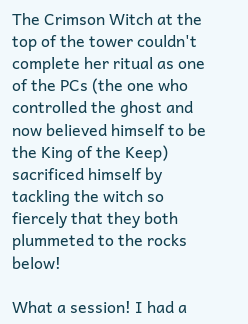The Crimson Witch at the top of the tower couldn't complete her ritual as one of the PCs (the one who controlled the ghost and now believed himself to be the King of the Keep) sacrificed himself by tackling the witch so fiercely that they both plummeted to the rocks below!

What a session! I had a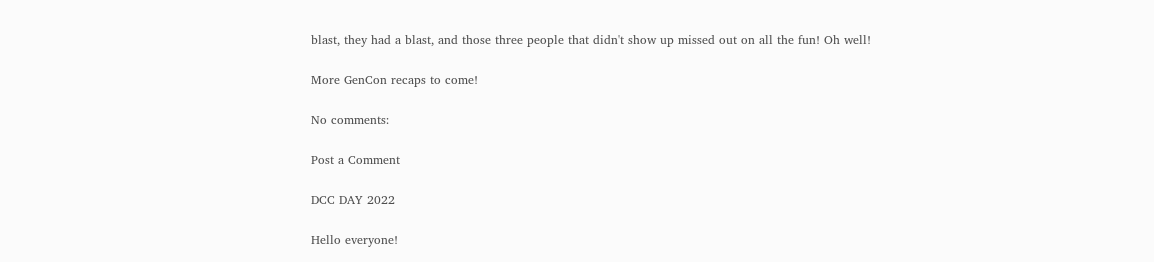blast, they had a blast, and those three people that didn't show up missed out on all the fun! Oh well!

More GenCon recaps to come!

No comments:

Post a Comment

DCC DAY 2022

Hello everyone!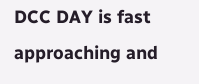DCC DAY is fast approaching and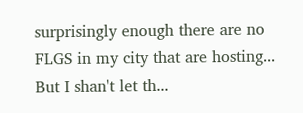surprisingly enough there are no FLGS in my city that are hosting... But I shan't let th...